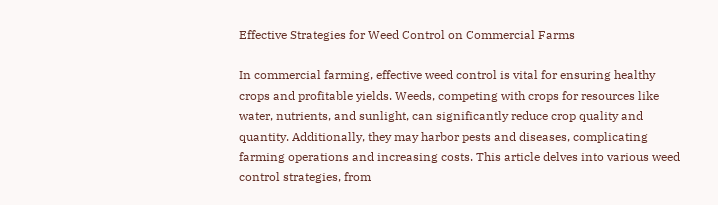Effective Strategies for Weed Control on Commercial Farms

In commercial farming, effective weed control is vital for ensuring healthy crops and profitable yields. Weeds, competing with crops for resources like water, nutrients, and sunlight, can significantly reduce crop quality and quantity. Additionally, they may harbor pests and diseases, complicating farming operations and increasing costs. This article delves into various weed control strategies, from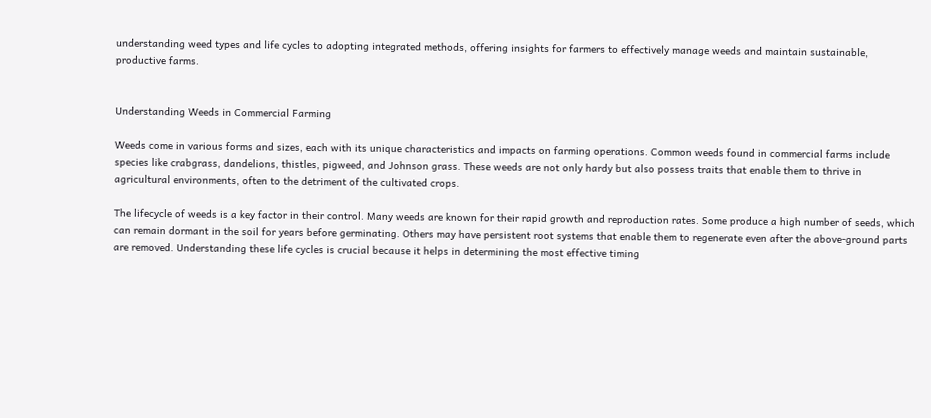understanding weed types and life cycles to adopting integrated methods, offering insights for farmers to effectively manage weeds and maintain sustainable, productive farms.


Understanding Weeds in Commercial Farming

Weeds come in various forms and sizes, each with its unique characteristics and impacts on farming operations. Common weeds found in commercial farms include species like crabgrass, dandelions, thistles, pigweed, and Johnson grass. These weeds are not only hardy but also possess traits that enable them to thrive in agricultural environments, often to the detriment of the cultivated crops.

The lifecycle of weeds is a key factor in their control. Many weeds are known for their rapid growth and reproduction rates. Some produce a high number of seeds, which can remain dormant in the soil for years before germinating. Others may have persistent root systems that enable them to regenerate even after the above-ground parts are removed. Understanding these life cycles is crucial because it helps in determining the most effective timing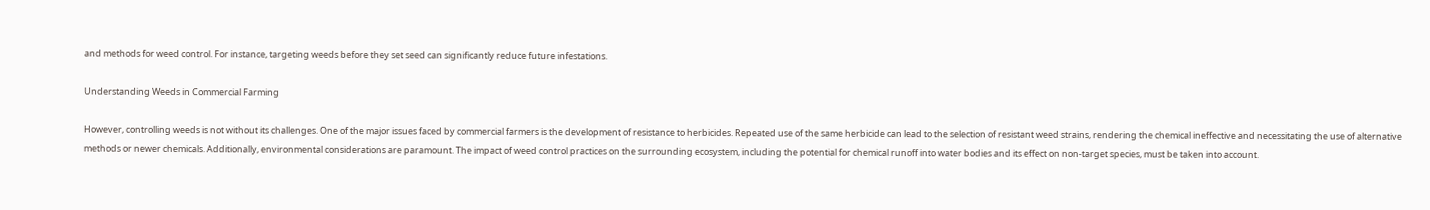and methods for weed control. For instance, targeting weeds before they set seed can significantly reduce future infestations.

Understanding Weeds in Commercial Farming

However, controlling weeds is not without its challenges. One of the major issues faced by commercial farmers is the development of resistance to herbicides. Repeated use of the same herbicide can lead to the selection of resistant weed strains, rendering the chemical ineffective and necessitating the use of alternative methods or newer chemicals. Additionally, environmental considerations are paramount. The impact of weed control practices on the surrounding ecosystem, including the potential for chemical runoff into water bodies and its effect on non-target species, must be taken into account.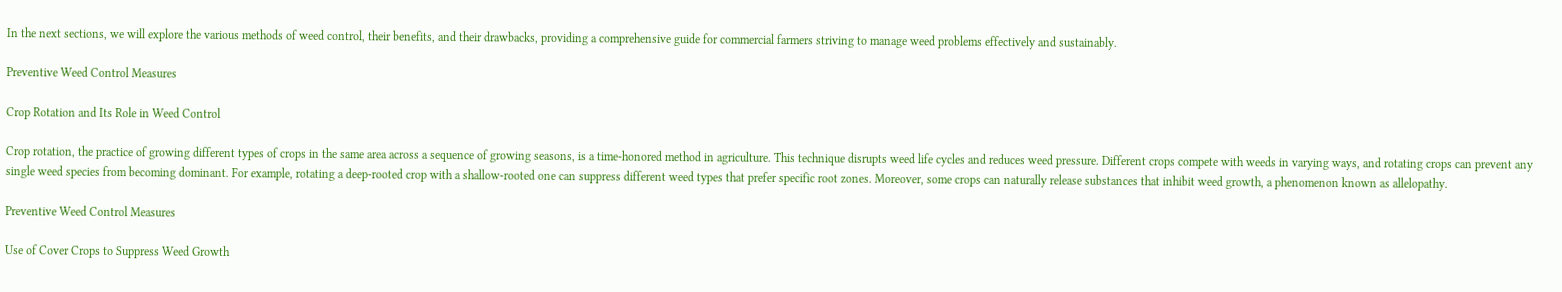In the next sections, we will explore the various methods of weed control, their benefits, and their drawbacks, providing a comprehensive guide for commercial farmers striving to manage weed problems effectively and sustainably.

Preventive Weed Control Measures

Crop Rotation and Its Role in Weed Control

Crop rotation, the practice of growing different types of crops in the same area across a sequence of growing seasons, is a time-honored method in agriculture. This technique disrupts weed life cycles and reduces weed pressure. Different crops compete with weeds in varying ways, and rotating crops can prevent any single weed species from becoming dominant. For example, rotating a deep-rooted crop with a shallow-rooted one can suppress different weed types that prefer specific root zones. Moreover, some crops can naturally release substances that inhibit weed growth, a phenomenon known as allelopathy.

Preventive Weed Control Measures

Use of Cover Crops to Suppress Weed Growth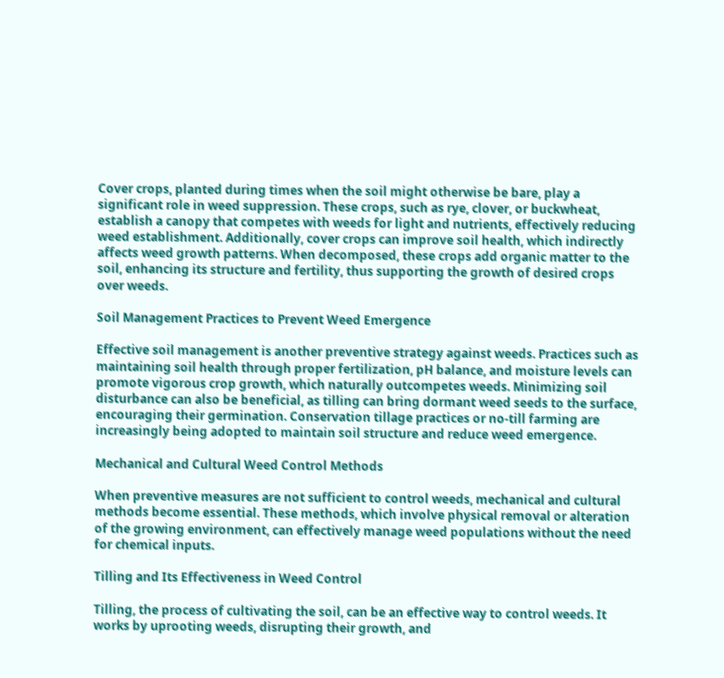Cover crops, planted during times when the soil might otherwise be bare, play a significant role in weed suppression. These crops, such as rye, clover, or buckwheat, establish a canopy that competes with weeds for light and nutrients, effectively reducing weed establishment. Additionally, cover crops can improve soil health, which indirectly affects weed growth patterns. When decomposed, these crops add organic matter to the soil, enhancing its structure and fertility, thus supporting the growth of desired crops over weeds.

Soil Management Practices to Prevent Weed Emergence

Effective soil management is another preventive strategy against weeds. Practices such as maintaining soil health through proper fertilization, pH balance, and moisture levels can promote vigorous crop growth, which naturally outcompetes weeds. Minimizing soil disturbance can also be beneficial, as tilling can bring dormant weed seeds to the surface, encouraging their germination. Conservation tillage practices or no-till farming are increasingly being adopted to maintain soil structure and reduce weed emergence.

Mechanical and Cultural Weed Control Methods

When preventive measures are not sufficient to control weeds, mechanical and cultural methods become essential. These methods, which involve physical removal or alteration of the growing environment, can effectively manage weed populations without the need for chemical inputs.

Tilling and Its Effectiveness in Weed Control

Tilling, the process of cultivating the soil, can be an effective way to control weeds. It works by uprooting weeds, disrupting their growth, and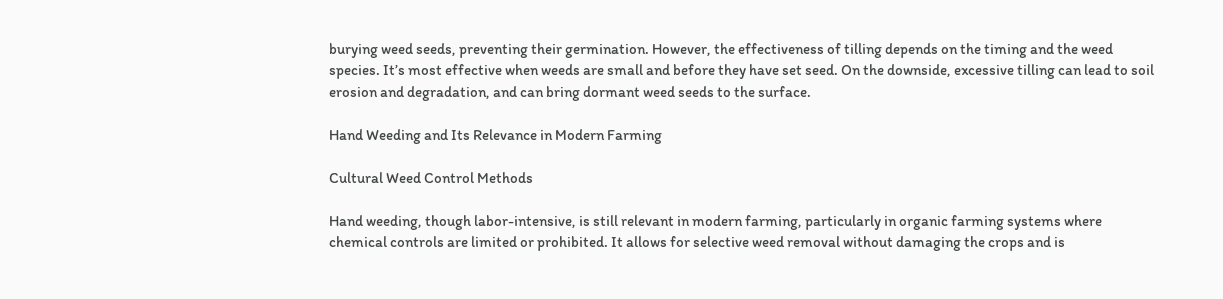burying weed seeds, preventing their germination. However, the effectiveness of tilling depends on the timing and the weed species. It’s most effective when weeds are small and before they have set seed. On the downside, excessive tilling can lead to soil erosion and degradation, and can bring dormant weed seeds to the surface.

Hand Weeding and Its Relevance in Modern Farming

Cultural Weed Control Methods

Hand weeding, though labor-intensive, is still relevant in modern farming, particularly in organic farming systems where chemical controls are limited or prohibited. It allows for selective weed removal without damaging the crops and is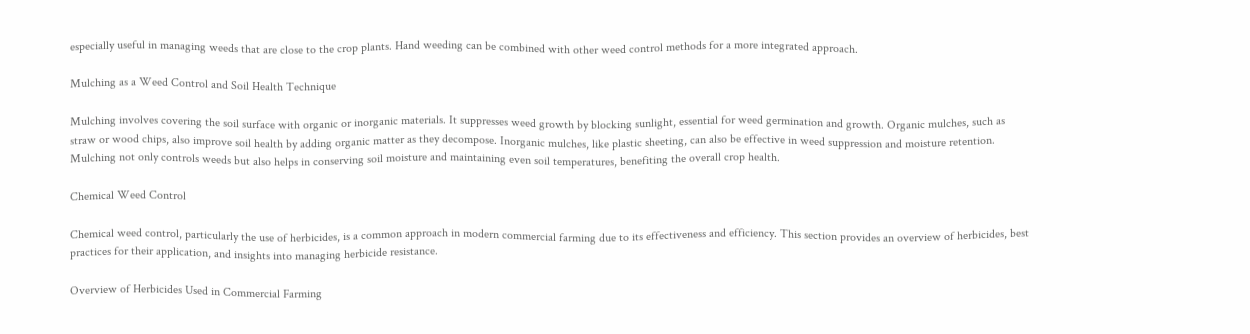especially useful in managing weeds that are close to the crop plants. Hand weeding can be combined with other weed control methods for a more integrated approach.

Mulching as a Weed Control and Soil Health Technique

Mulching involves covering the soil surface with organic or inorganic materials. It suppresses weed growth by blocking sunlight, essential for weed germination and growth. Organic mulches, such as straw or wood chips, also improve soil health by adding organic matter as they decompose. Inorganic mulches, like plastic sheeting, can also be effective in weed suppression and moisture retention. Mulching not only controls weeds but also helps in conserving soil moisture and maintaining even soil temperatures, benefiting the overall crop health.

Chemical Weed Control

Chemical weed control, particularly the use of herbicides, is a common approach in modern commercial farming due to its effectiveness and efficiency. This section provides an overview of herbicides, best practices for their application, and insights into managing herbicide resistance.

Overview of Herbicides Used in Commercial Farming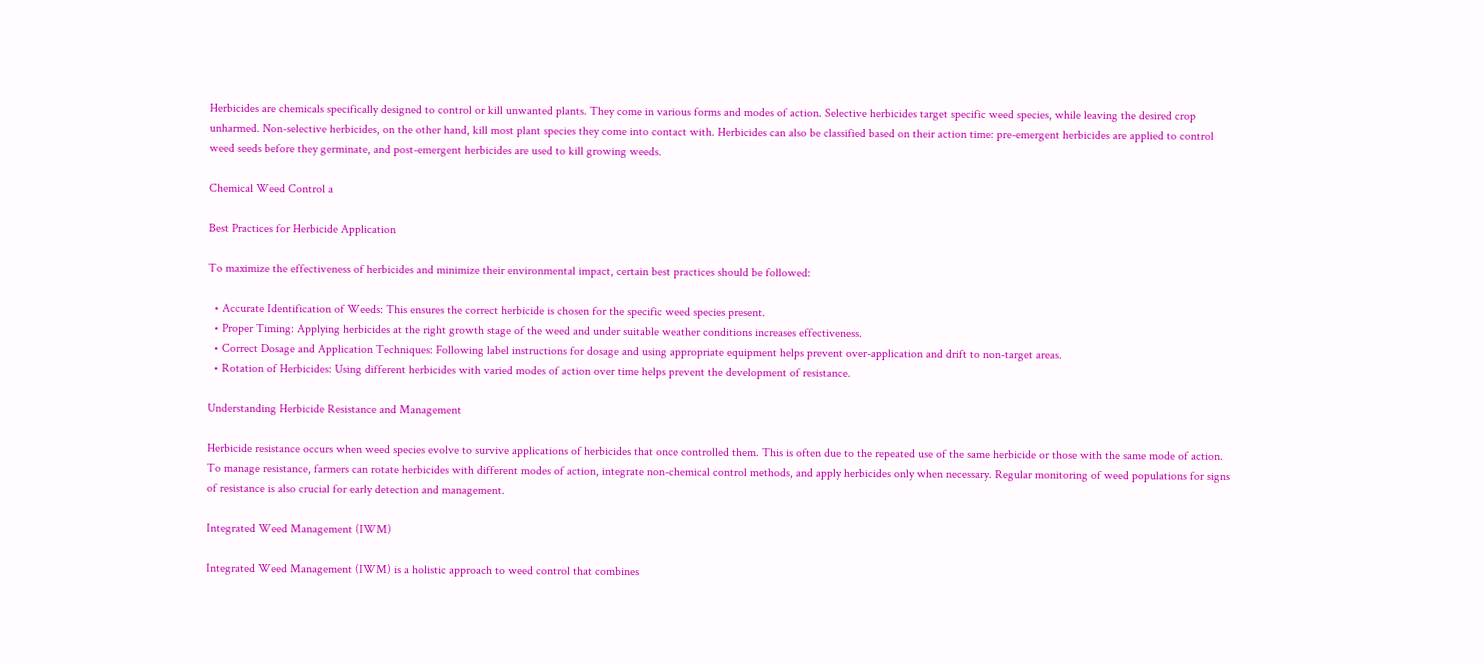Herbicides are chemicals specifically designed to control or kill unwanted plants. They come in various forms and modes of action. Selective herbicides target specific weed species, while leaving the desired crop unharmed. Non-selective herbicides, on the other hand, kill most plant species they come into contact with. Herbicides can also be classified based on their action time: pre-emergent herbicides are applied to control weed seeds before they germinate, and post-emergent herbicides are used to kill growing weeds.

Chemical Weed Control a

Best Practices for Herbicide Application

To maximize the effectiveness of herbicides and minimize their environmental impact, certain best practices should be followed:

  • Accurate Identification of Weeds: This ensures the correct herbicide is chosen for the specific weed species present.
  • Proper Timing: Applying herbicides at the right growth stage of the weed and under suitable weather conditions increases effectiveness.
  • Correct Dosage and Application Techniques: Following label instructions for dosage and using appropriate equipment helps prevent over-application and drift to non-target areas.
  • Rotation of Herbicides: Using different herbicides with varied modes of action over time helps prevent the development of resistance.

Understanding Herbicide Resistance and Management

Herbicide resistance occurs when weed species evolve to survive applications of herbicides that once controlled them. This is often due to the repeated use of the same herbicide or those with the same mode of action. To manage resistance, farmers can rotate herbicides with different modes of action, integrate non-chemical control methods, and apply herbicides only when necessary. Regular monitoring of weed populations for signs of resistance is also crucial for early detection and management.

Integrated Weed Management (IWM)

Integrated Weed Management (IWM) is a holistic approach to weed control that combines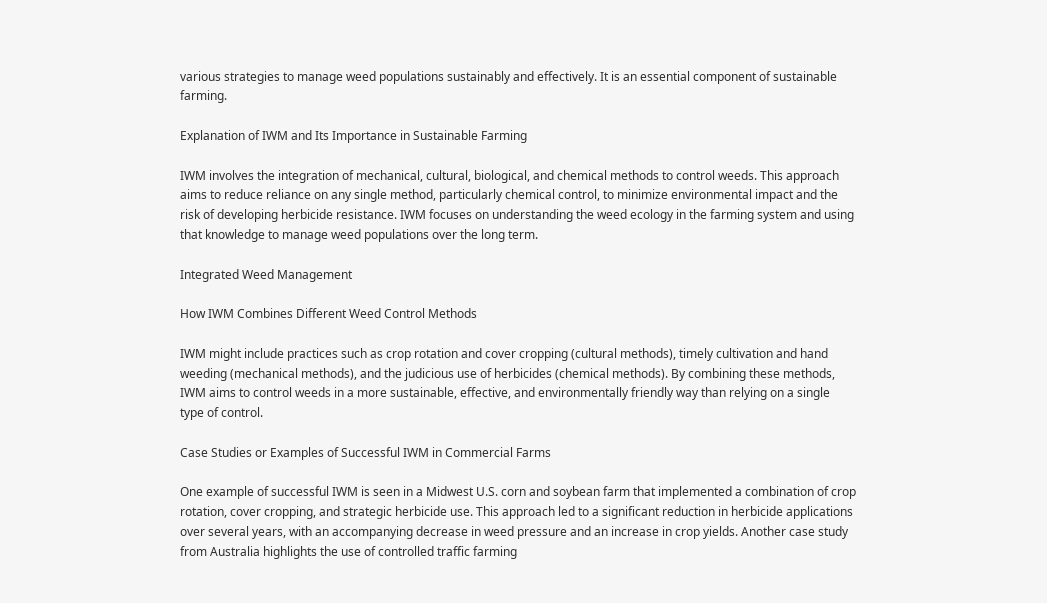various strategies to manage weed populations sustainably and effectively. It is an essential component of sustainable farming.

Explanation of IWM and Its Importance in Sustainable Farming

IWM involves the integration of mechanical, cultural, biological, and chemical methods to control weeds. This approach aims to reduce reliance on any single method, particularly chemical control, to minimize environmental impact and the risk of developing herbicide resistance. IWM focuses on understanding the weed ecology in the farming system and using that knowledge to manage weed populations over the long term.

Integrated Weed Management

How IWM Combines Different Weed Control Methods

IWM might include practices such as crop rotation and cover cropping (cultural methods), timely cultivation and hand weeding (mechanical methods), and the judicious use of herbicides (chemical methods). By combining these methods, IWM aims to control weeds in a more sustainable, effective, and environmentally friendly way than relying on a single type of control.

Case Studies or Examples of Successful IWM in Commercial Farms

One example of successful IWM is seen in a Midwest U.S. corn and soybean farm that implemented a combination of crop rotation, cover cropping, and strategic herbicide use. This approach led to a significant reduction in herbicide applications over several years, with an accompanying decrease in weed pressure and an increase in crop yields. Another case study from Australia highlights the use of controlled traffic farming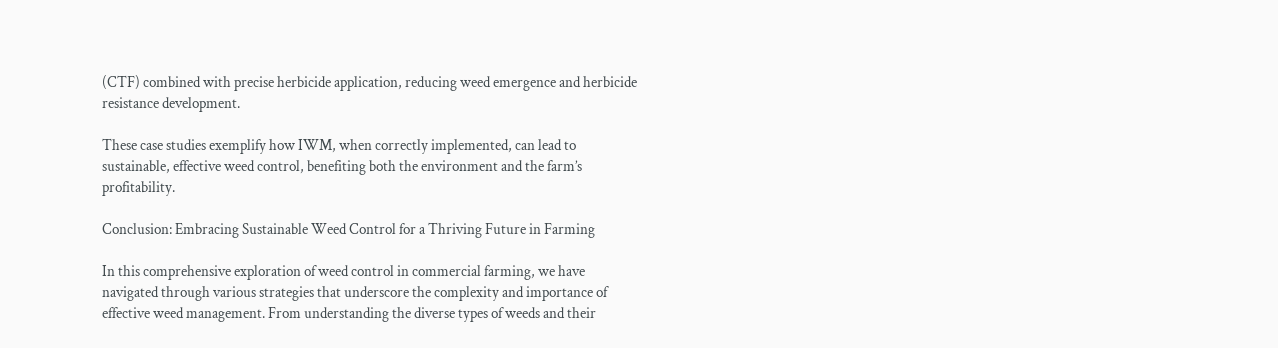(CTF) combined with precise herbicide application, reducing weed emergence and herbicide resistance development.

These case studies exemplify how IWM, when correctly implemented, can lead to sustainable, effective weed control, benefiting both the environment and the farm’s profitability.

Conclusion: Embracing Sustainable Weed Control for a Thriving Future in Farming

In this comprehensive exploration of weed control in commercial farming, we have navigated through various strategies that underscore the complexity and importance of effective weed management. From understanding the diverse types of weeds and their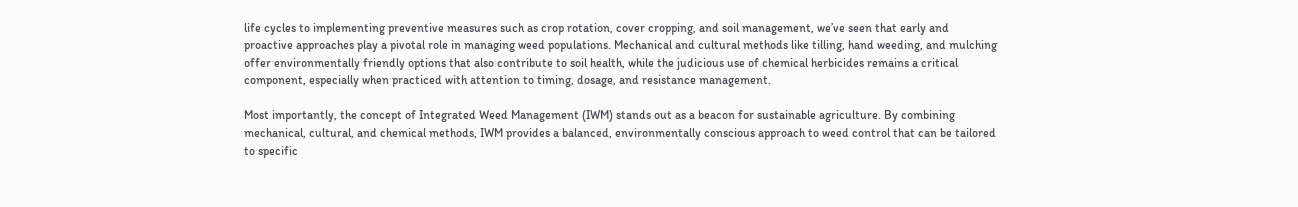life cycles to implementing preventive measures such as crop rotation, cover cropping, and soil management, we’ve seen that early and proactive approaches play a pivotal role in managing weed populations. Mechanical and cultural methods like tilling, hand weeding, and mulching offer environmentally friendly options that also contribute to soil health, while the judicious use of chemical herbicides remains a critical component, especially when practiced with attention to timing, dosage, and resistance management.

Most importantly, the concept of Integrated Weed Management (IWM) stands out as a beacon for sustainable agriculture. By combining mechanical, cultural, and chemical methods, IWM provides a balanced, environmentally conscious approach to weed control that can be tailored to specific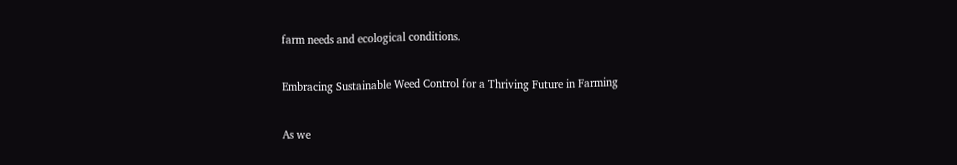farm needs and ecological conditions.

Embracing Sustainable Weed Control for a Thriving Future in Farming

As we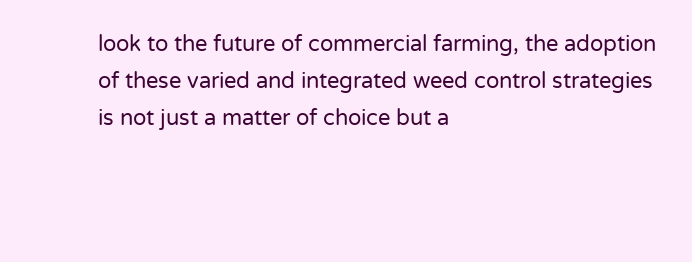look to the future of commercial farming, the adoption of these varied and integrated weed control strategies is not just a matter of choice but a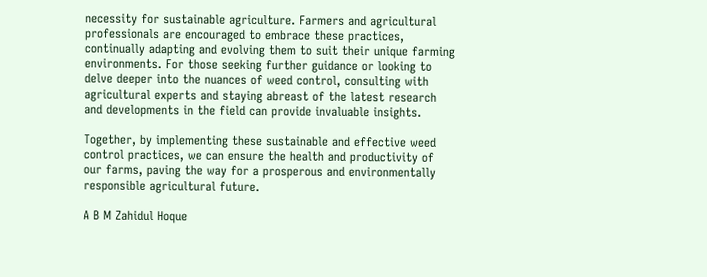necessity for sustainable agriculture. Farmers and agricultural professionals are encouraged to embrace these practices, continually adapting and evolving them to suit their unique farming environments. For those seeking further guidance or looking to delve deeper into the nuances of weed control, consulting with agricultural experts and staying abreast of the latest research and developments in the field can provide invaluable insights.

Together, by implementing these sustainable and effective weed control practices, we can ensure the health and productivity of our farms, paving the way for a prosperous and environmentally responsible agricultural future.

A B M Zahidul Hoque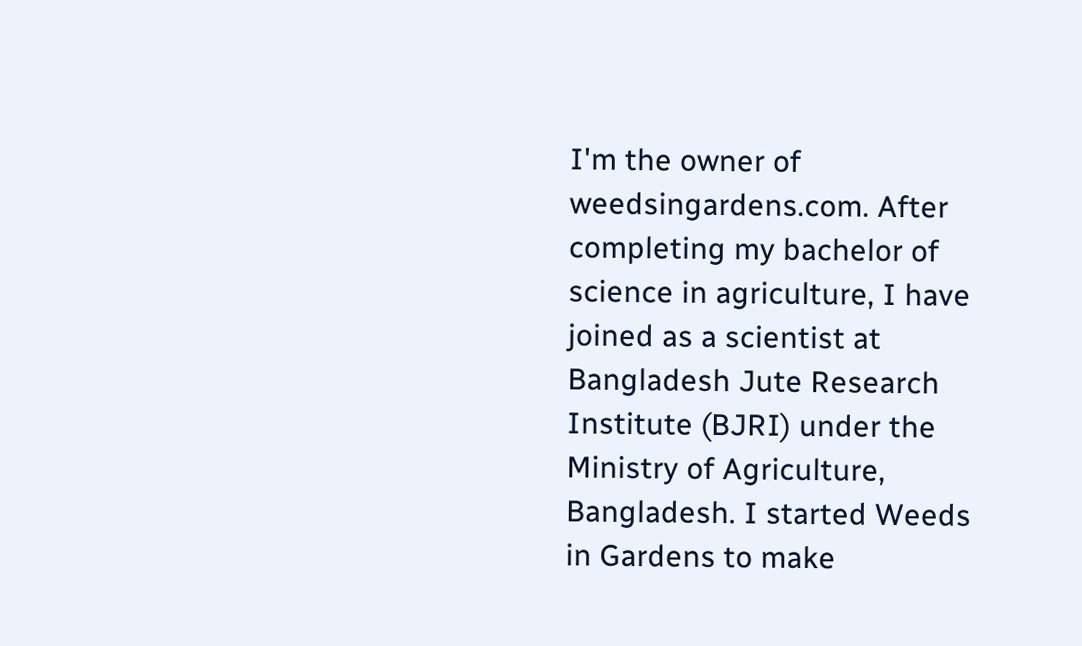I'm the owner of weedsingardens.com. After completing my bachelor of science in agriculture, I have joined as a scientist at Bangladesh Jute Research Institute (BJRI) under the Ministry of Agriculture, Bangladesh. I started Weeds in Gardens to make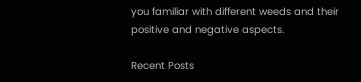you familiar with different weeds and their positive and negative aspects.

Recent Posts